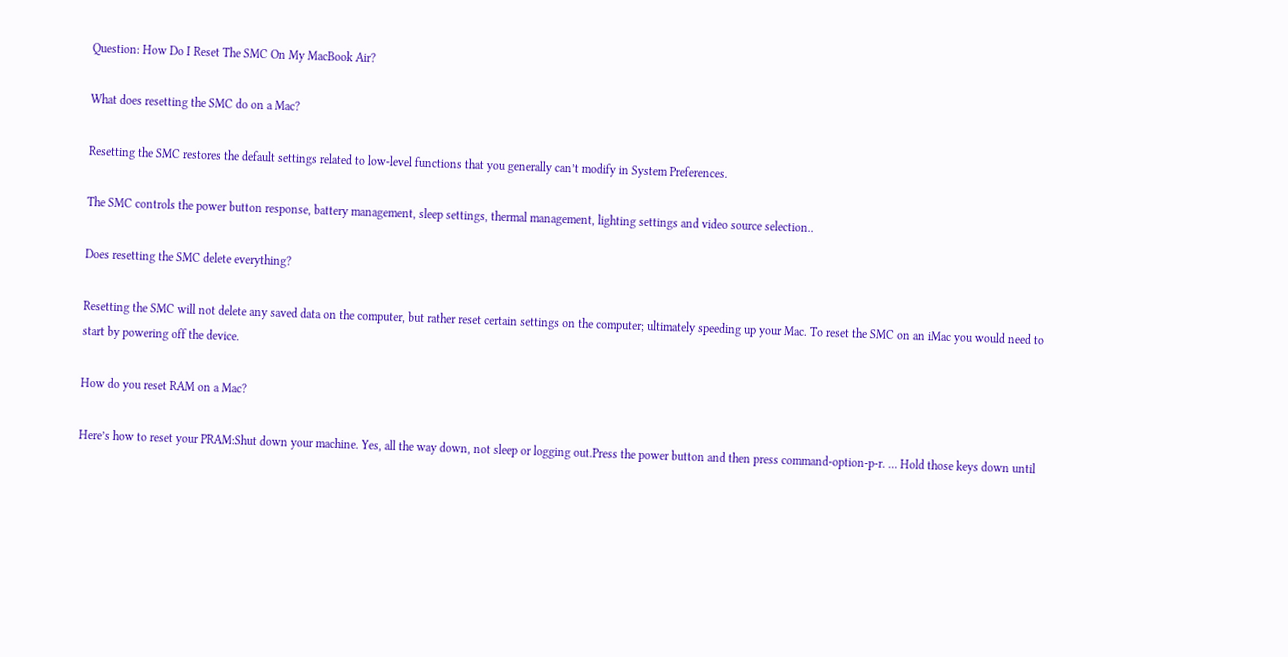Question: How Do I Reset The SMC On My MacBook Air?

What does resetting the SMC do on a Mac?

Resetting the SMC restores the default settings related to low-level functions that you generally can’t modify in System Preferences.

The SMC controls the power button response, battery management, sleep settings, thermal management, lighting settings and video source selection..

Does resetting the SMC delete everything?

Resetting the SMC will not delete any saved data on the computer, but rather reset certain settings on the computer; ultimately speeding up your Mac. To reset the SMC on an iMac you would need to start by powering off the device.

How do you reset RAM on a Mac?

Here’s how to reset your PRAM:Shut down your machine. Yes, all the way down, not sleep or logging out.Press the power button and then press command-option-p-r. … Hold those keys down until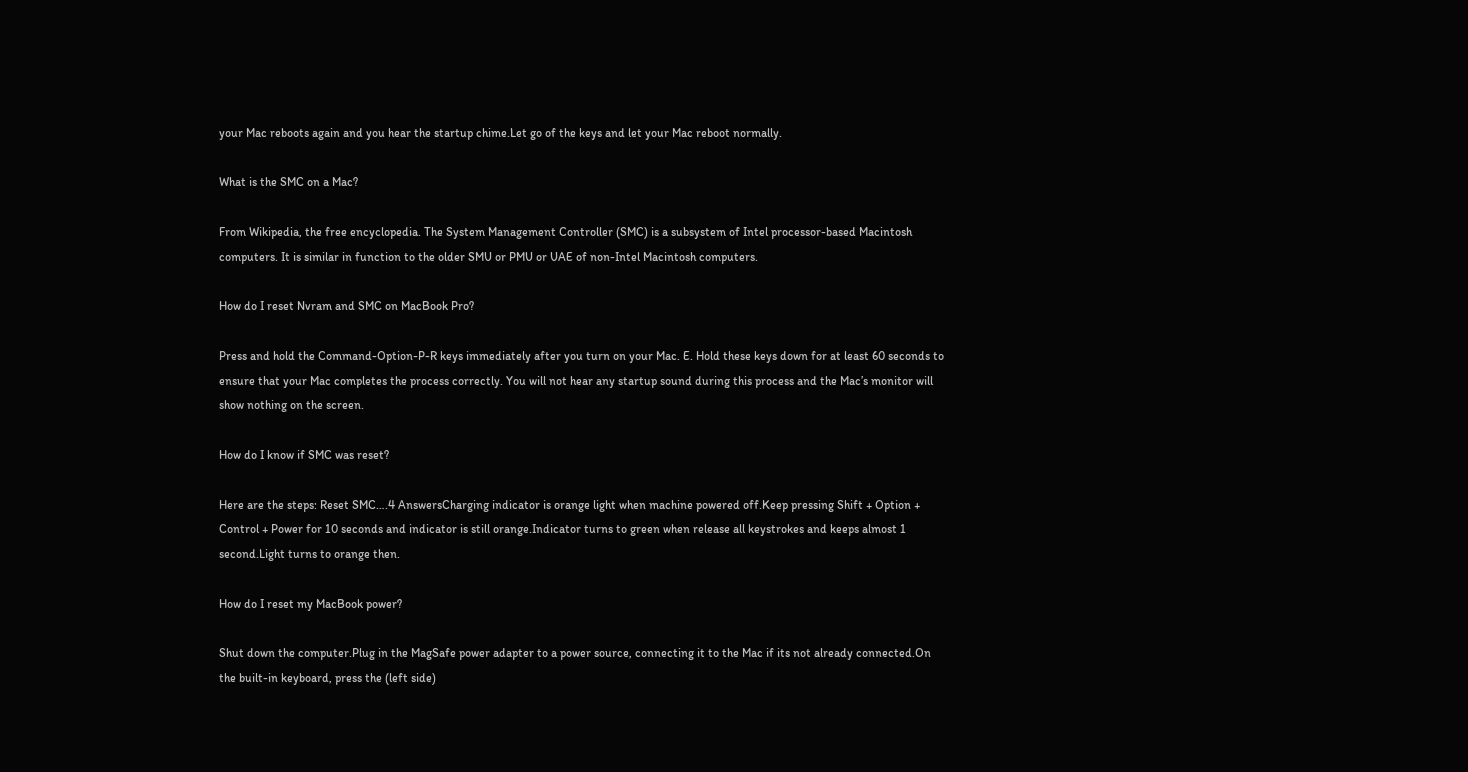your Mac reboots again and you hear the startup chime.Let go of the keys and let your Mac reboot normally.

What is the SMC on a Mac?

From Wikipedia, the free encyclopedia. The System Management Controller (SMC) is a subsystem of Intel processor-based Macintosh computers. It is similar in function to the older SMU or PMU or UAE of non-Intel Macintosh computers.

How do I reset Nvram and SMC on MacBook Pro?

Press and hold the Command-Option-P-R keys immediately after you turn on your Mac. E. Hold these keys down for at least 60 seconds to ensure that your Mac completes the process correctly. You will not hear any startup sound during this process and the Mac’s monitor will show nothing on the screen.

How do I know if SMC was reset?

Here are the steps: Reset SMC….4 AnswersCharging indicator is orange light when machine powered off.Keep pressing Shift + Option + Control + Power for 10 seconds and indicator is still orange.Indicator turns to green when release all keystrokes and keeps almost 1 second.Light turns to orange then.

How do I reset my MacBook power?

Shut down the computer.Plug in the MagSafe power adapter to a power source, connecting it to the Mac if its not already connected.On the built-in keyboard, press the (left side)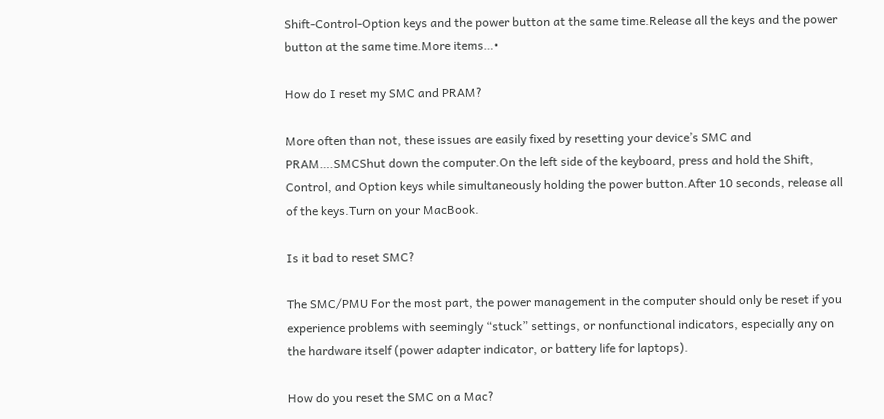Shift-Control-Option keys and the power button at the same time.Release all the keys and the power button at the same time.More items…•

How do I reset my SMC and PRAM?

More often than not, these issues are easily fixed by resetting your device’s SMC and PRAM….SMCShut down the computer.On the left side of the keyboard, press and hold the Shift, Control, and Option keys while simultaneously holding the power button.After 10 seconds, release all of the keys.Turn on your MacBook.

Is it bad to reset SMC?

The SMC/PMU For the most part, the power management in the computer should only be reset if you experience problems with seemingly “stuck” settings, or nonfunctional indicators, especially any on the hardware itself (power adapter indicator, or battery life for laptops).

How do you reset the SMC on a Mac?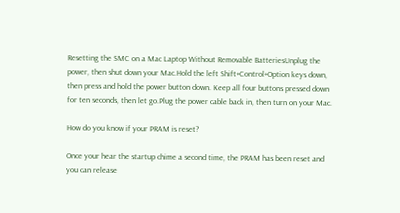Resetting the SMC on a Mac Laptop Without Removable BatteriesUnplug the power, then shut down your Mac.Hold the left Shift+Control+Option keys down, then press and hold the power button down. Keep all four buttons pressed down for ten seconds, then let go.Plug the power cable back in, then turn on your Mac.

How do you know if your PRAM is reset?

Once your hear the startup chime a second time, the PRAM has been reset and you can release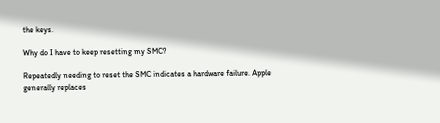the keys.

Why do I have to keep resetting my SMC?

Repeatedly needing to reset the SMC indicates a hardware failure. Apple generally replaces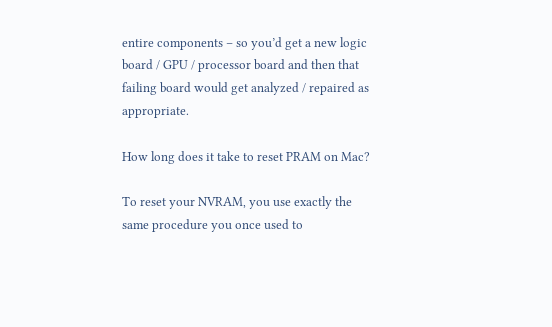entire components – so you’d get a new logic board / GPU / processor board and then that failing board would get analyzed / repaired as appropriate.

How long does it take to reset PRAM on Mac?

To reset your NVRAM, you use exactly the same procedure you once used to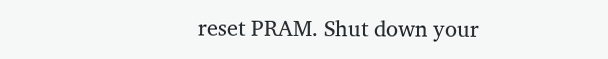reset PRAM. Shut down your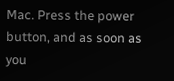Mac. Press the power button, and as soon as you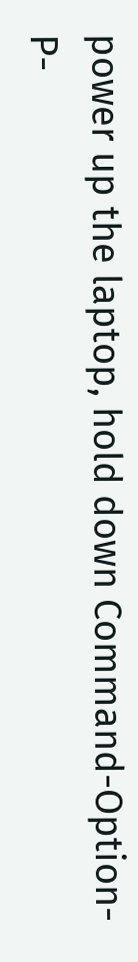power up the laptop, hold down Command-Option-P-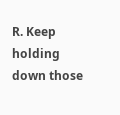R. Keep holding down those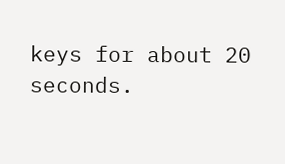keys for about 20 seconds.